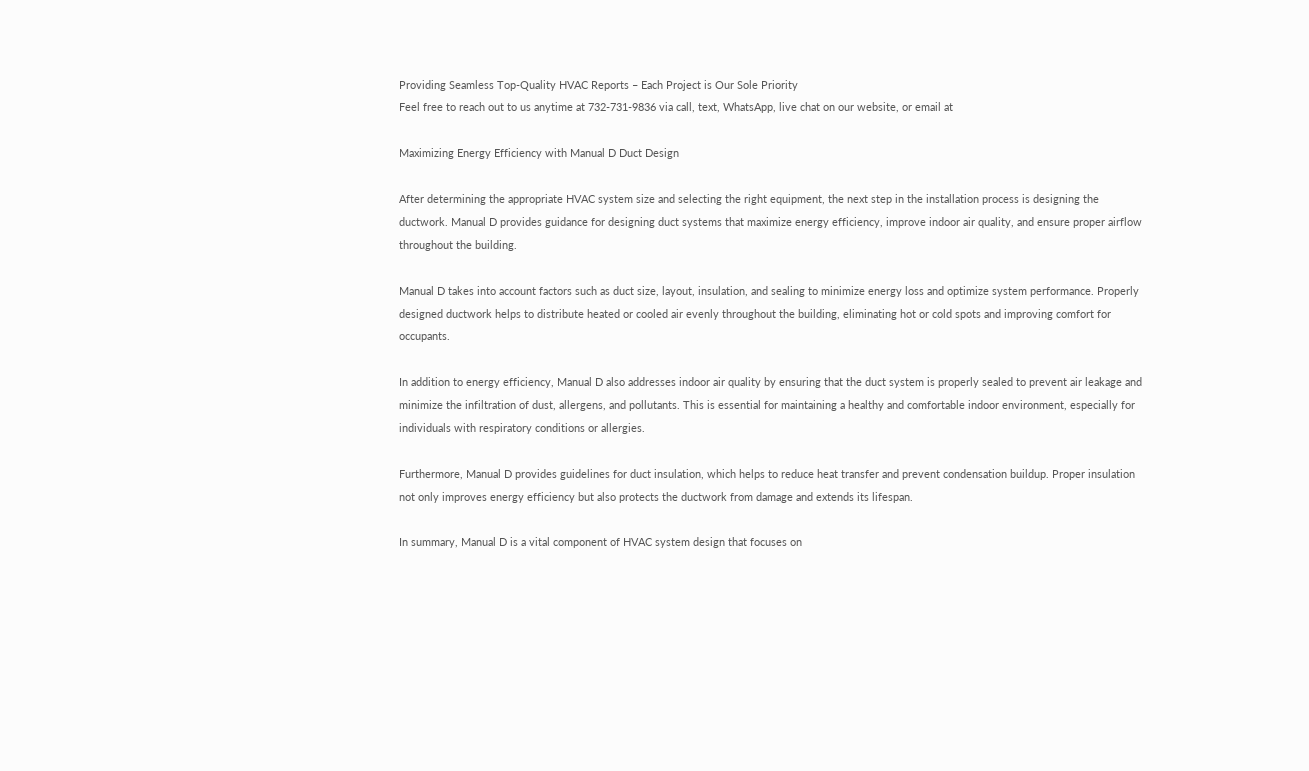Providing Seamless Top-Quality HVAC Reports – Each Project is Our Sole Priority
Feel free to reach out to us anytime at 732-731-9836 via call, text, WhatsApp, live chat on our website, or email at

Maximizing Energy Efficiency with Manual D Duct Design

After determining the appropriate HVAC system size and selecting the right equipment, the next step in the installation process is designing the ductwork. Manual D provides guidance for designing duct systems that maximize energy efficiency, improve indoor air quality, and ensure proper airflow throughout the building.

Manual D takes into account factors such as duct size, layout, insulation, and sealing to minimize energy loss and optimize system performance. Properly designed ductwork helps to distribute heated or cooled air evenly throughout the building, eliminating hot or cold spots and improving comfort for occupants.

In addition to energy efficiency, Manual D also addresses indoor air quality by ensuring that the duct system is properly sealed to prevent air leakage and minimize the infiltration of dust, allergens, and pollutants. This is essential for maintaining a healthy and comfortable indoor environment, especially for individuals with respiratory conditions or allergies.

Furthermore, Manual D provides guidelines for duct insulation, which helps to reduce heat transfer and prevent condensation buildup. Proper insulation not only improves energy efficiency but also protects the ductwork from damage and extends its lifespan.

In summary, Manual D is a vital component of HVAC system design that focuses on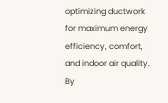optimizing ductwork for maximum energy efficiency, comfort, and indoor air quality. By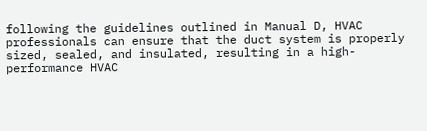following the guidelines outlined in Manual D, HVAC professionals can ensure that the duct system is properly sized, sealed, and insulated, resulting in a high-performance HVAC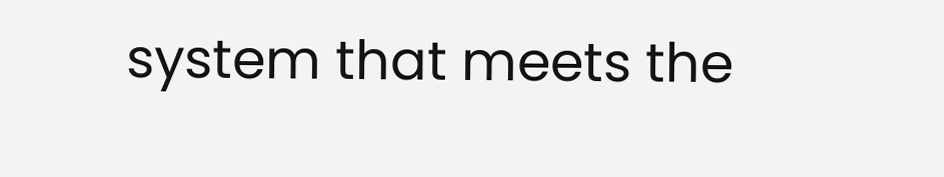system that meets the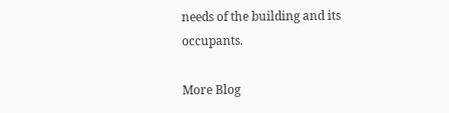needs of the building and its occupants.

More Blog